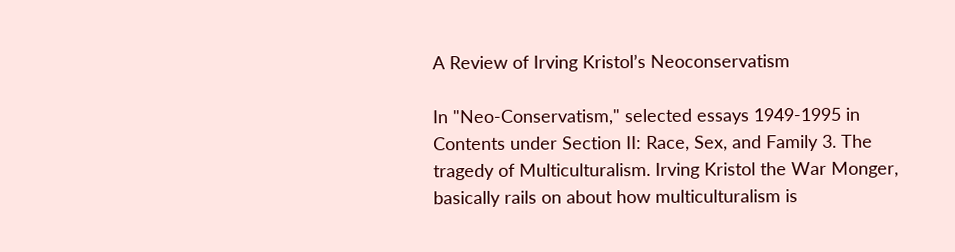A Review of Irving Kristol’s Neoconservatism

In "Neo-Conservatism," selected essays 1949-1995 in Contents under Section II: Race, Sex, and Family 3. The tragedy of Multiculturalism. Irving Kristol the War Monger, basically rails on about how multiculturalism is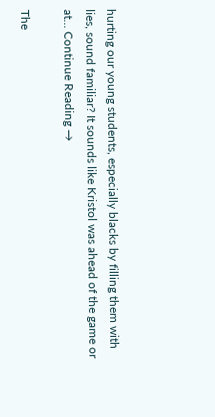hurting our young students, especially blacks by filling them with lies, sound familiar? It sounds like Kristol was ahead of the game or at... Continue Reading →

The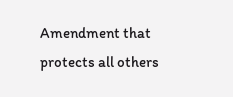Amendment that protects all others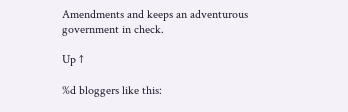Amendments and keeps an adventurous government in check.

Up ↑

%d bloggers like this: